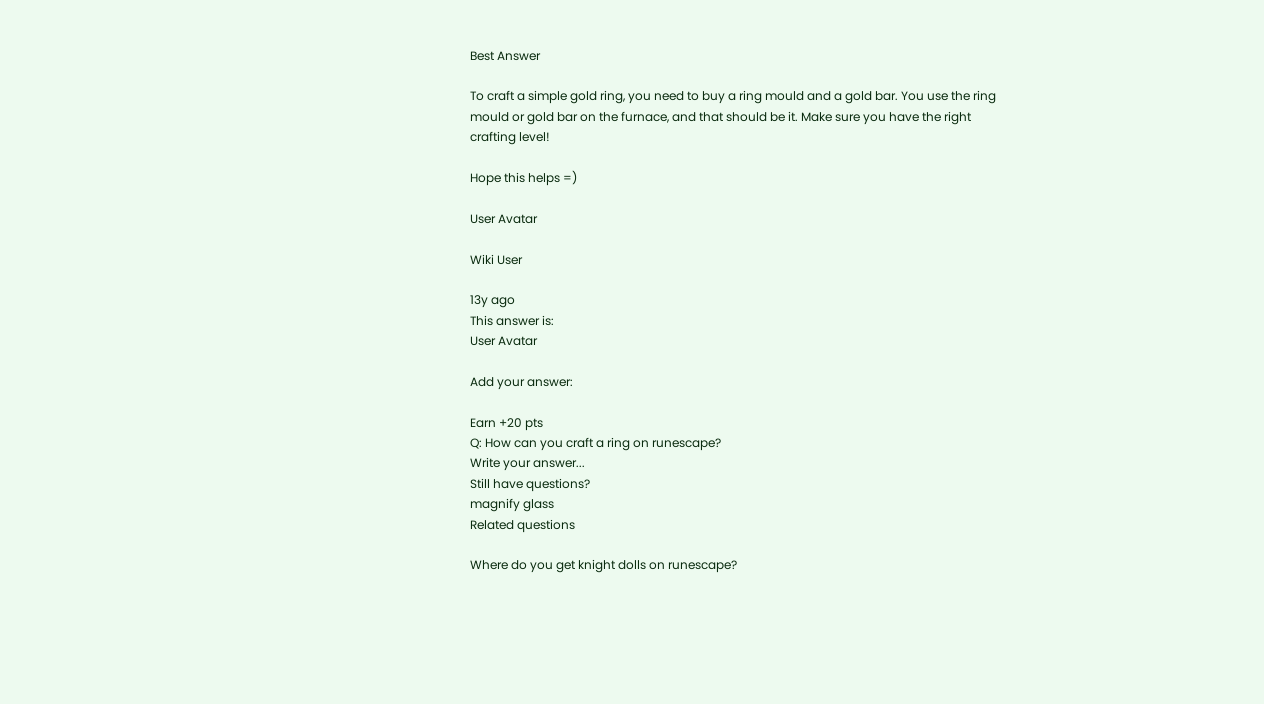Best Answer

To craft a simple gold ring, you need to buy a ring mould and a gold bar. You use the ring mould or gold bar on the furnace, and that should be it. Make sure you have the right crafting level!

Hope this helps =)

User Avatar

Wiki User

13y ago
This answer is:
User Avatar

Add your answer:

Earn +20 pts
Q: How can you craft a ring on runescape?
Write your answer...
Still have questions?
magnify glass
Related questions

Where do you get knight dolls on runescape?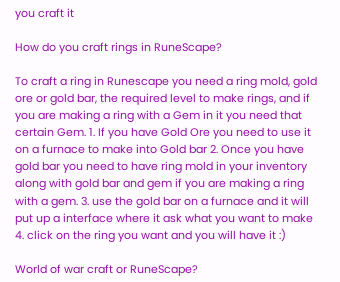you craft it

How do you craft rings in RuneScape?

To craft a ring in Runescape you need a ring mold, gold ore or gold bar, the required level to make rings, and if you are making a ring with a Gem in it you need that certain Gem. 1. If you have Gold Ore you need to use it on a furnace to make into Gold bar 2. Once you have gold bar you need to have ring mold in your inventory along with gold bar and gem if you are making a ring with a gem. 3. use the gold bar on a furnace and it will put up a interface where it ask what you want to make 4. click on the ring you want and you will have it :)

World of war craft or RuneScape?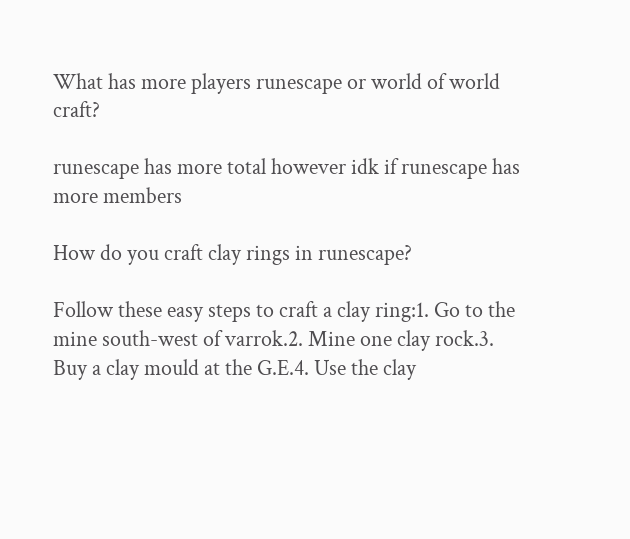What has more players runescape or world of world craft?

runescape has more total however idk if runescape has more members

How do you craft clay rings in runescape?

Follow these easy steps to craft a clay ring:1. Go to the mine south-west of varrok.2. Mine one clay rock.3. Buy a clay mould at the G.E.4. Use the clay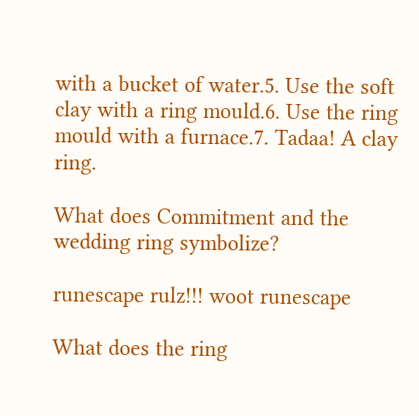with a bucket of water.5. Use the soft clay with a ring mould.6. Use the ring mould with a furnace.7. Tadaa! A clay ring.

What does Commitment and the wedding ring symbolize?

runescape rulz!!! woot runescape

What does the ring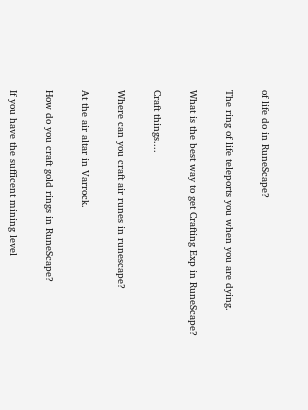of life do in RuneScape?

The ring of life teleports you when you are dying.

What is the best way to get Crafting Exp in RuneScape?

Craft things....

Where can you craft air runes in runescape?

At the air altar in Varrock.

How do you craft gold rings in RuneScape?

If you have the sufficent mining level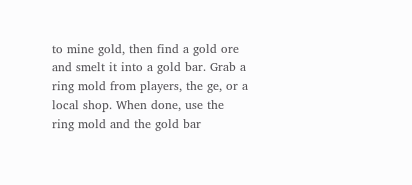to mine gold, then find a gold ore and smelt it into a gold bar. Grab a ring mold from players, the ge, or a local shop. When done, use the ring mold and the gold bar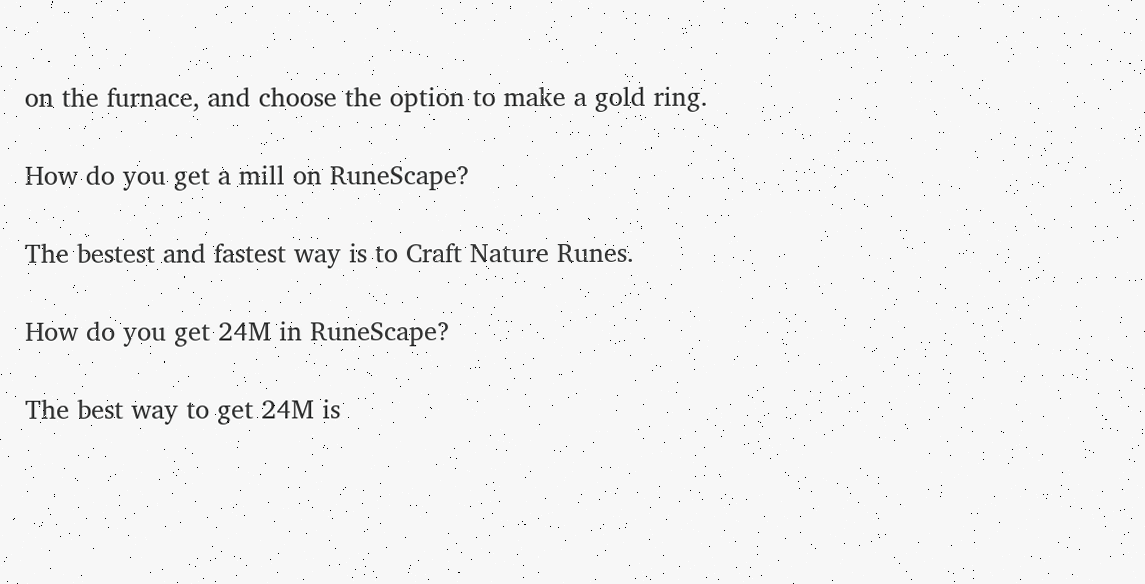on the furnace, and choose the option to make a gold ring.

How do you get a mill on RuneScape?

The bestest and fastest way is to Craft Nature Runes.

How do you get 24M in RuneScape?

The best way to get 24M is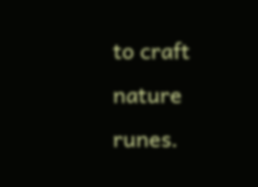to craft nature runes.